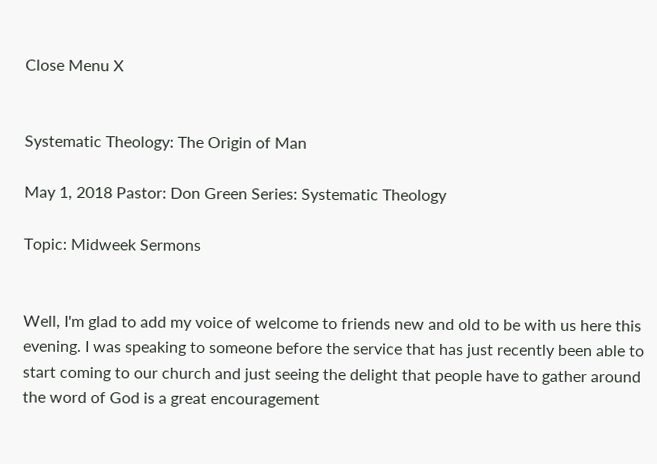Close Menu X


Systematic Theology: The Origin of Man

May 1, 2018 Pastor: Don Green Series: Systematic Theology

Topic: Midweek Sermons


Well, I'm glad to add my voice of welcome to friends new and old to be with us here this evening. I was speaking to someone before the service that has just recently been able to start coming to our church and just seeing the delight that people have to gather around the word of God is a great encouragement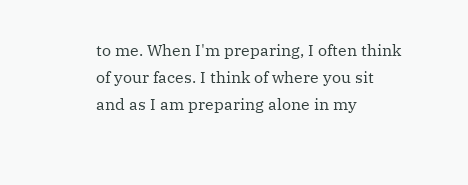to me. When I'm preparing, I often think of your faces. I think of where you sit and as I am preparing alone in my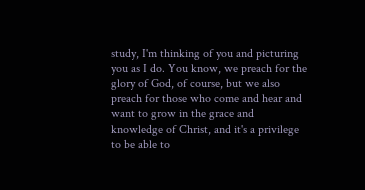study, I'm thinking of you and picturing you as I do. You know, we preach for the glory of God, of course, but we also preach for those who come and hear and want to grow in the grace and knowledge of Christ, and it's a privilege to be able to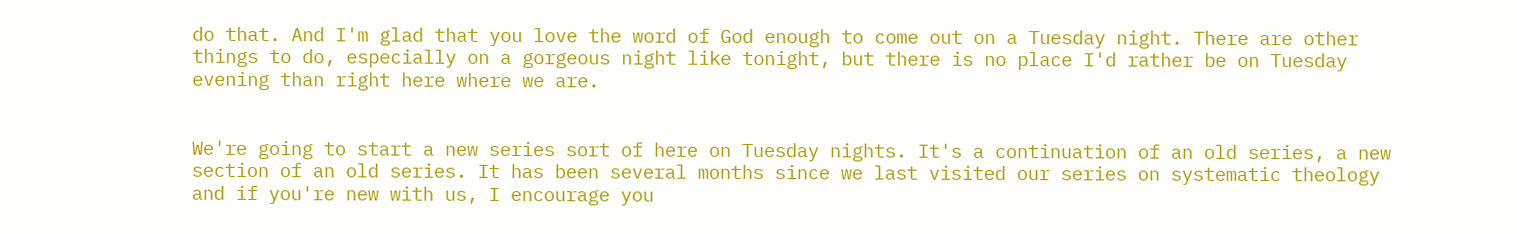do that. And I'm glad that you love the word of God enough to come out on a Tuesday night. There are other things to do, especially on a gorgeous night like tonight, but there is no place I'd rather be on Tuesday evening than right here where we are.


We're going to start a new series sort of here on Tuesday nights. It's a continuation of an old series, a new section of an old series. It has been several months since we last visited our series on systematic theology and if you're new with us, I encourage you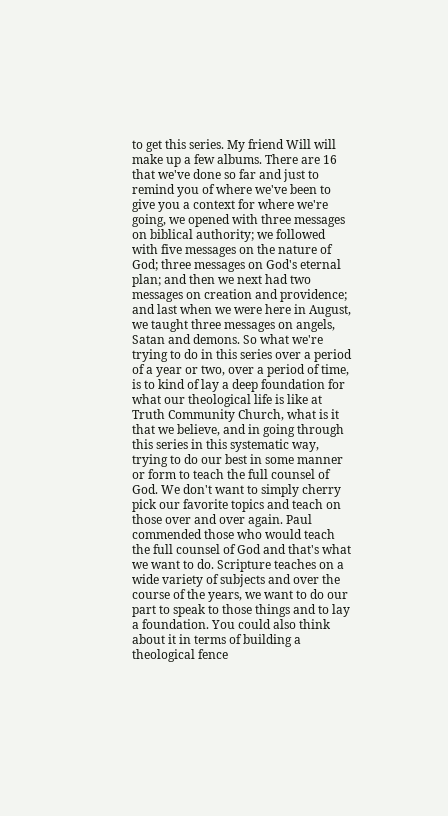to get this series. My friend Will will make up a few albums. There are 16 that we've done so far and just to remind you of where we've been to give you a context for where we're going, we opened with three messages on biblical authority; we followed with five messages on the nature of God; three messages on God's eternal plan; and then we next had two messages on creation and providence; and last when we were here in August, we taught three messages on angels, Satan and demons. So what we're trying to do in this series over a period of a year or two, over a period of time, is to kind of lay a deep foundation for what our theological life is like at Truth Community Church, what is it that we believe, and in going through this series in this systematic way, trying to do our best in some manner or form to teach the full counsel of God. We don't want to simply cherry pick our favorite topics and teach on those over and over again. Paul commended those who would teach the full counsel of God and that's what we want to do. Scripture teaches on a wide variety of subjects and over the course of the years, we want to do our part to speak to those things and to lay a foundation. You could also think about it in terms of building a theological fence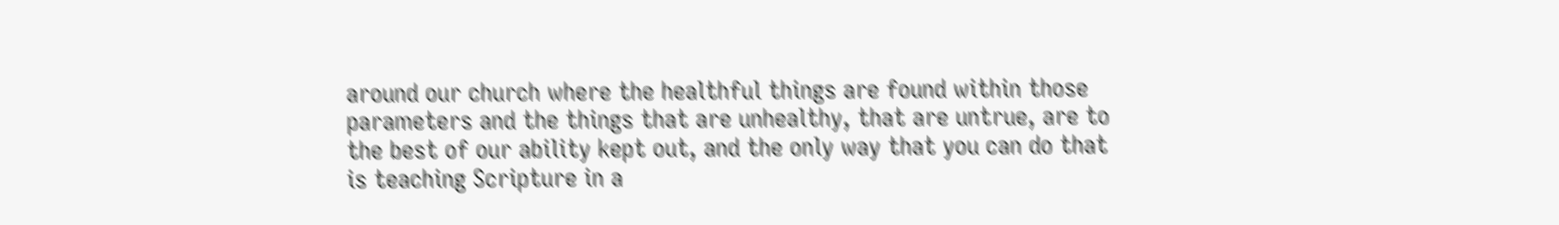around our church where the healthful things are found within those parameters and the things that are unhealthy, that are untrue, are to the best of our ability kept out, and the only way that you can do that is teaching Scripture in a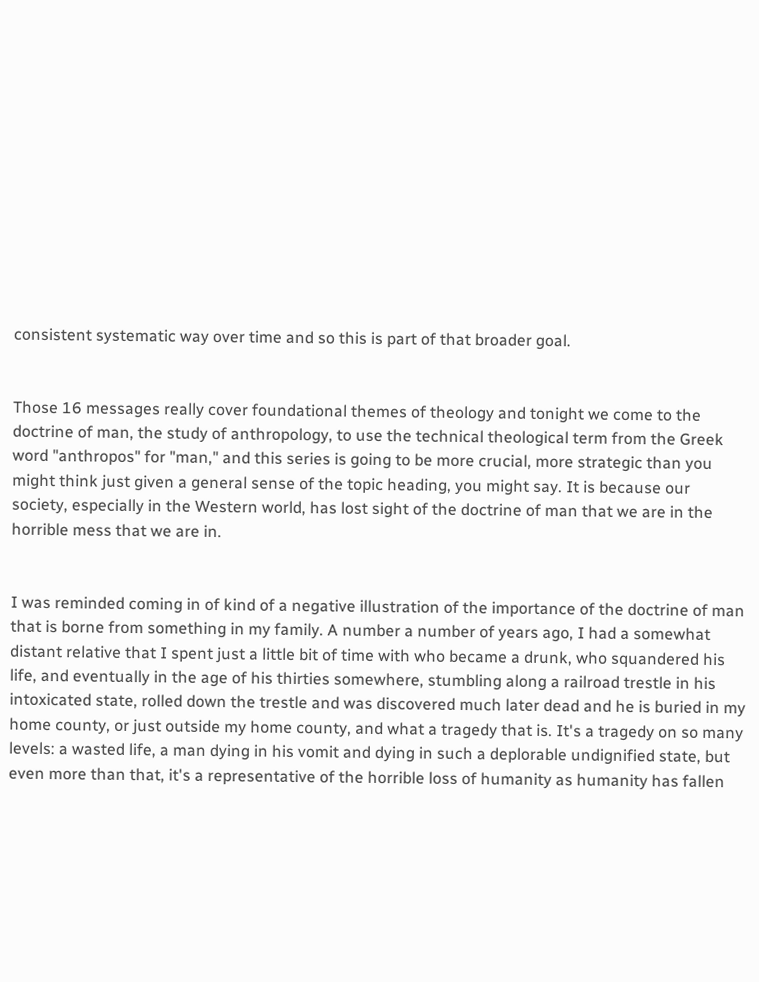consistent systematic way over time and so this is part of that broader goal.


Those 16 messages really cover foundational themes of theology and tonight we come to the doctrine of man, the study of anthropology, to use the technical theological term from the Greek word "anthropos" for "man," and this series is going to be more crucial, more strategic than you might think just given a general sense of the topic heading, you might say. It is because our society, especially in the Western world, has lost sight of the doctrine of man that we are in the horrible mess that we are in.


I was reminded coming in of kind of a negative illustration of the importance of the doctrine of man that is borne from something in my family. A number a number of years ago, I had a somewhat distant relative that I spent just a little bit of time with who became a drunk, who squandered his life, and eventually in the age of his thirties somewhere, stumbling along a railroad trestle in his intoxicated state, rolled down the trestle and was discovered much later dead and he is buried in my home county, or just outside my home county, and what a tragedy that is. It's a tragedy on so many levels: a wasted life, a man dying in his vomit and dying in such a deplorable undignified state, but even more than that, it's a representative of the horrible loss of humanity as humanity has fallen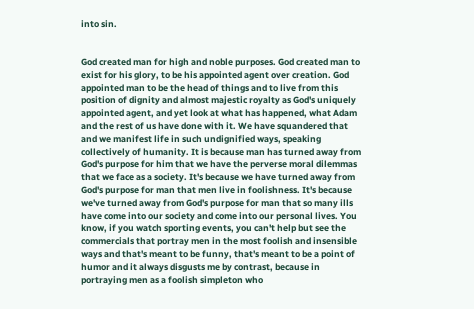into sin.


God created man for high and noble purposes. God created man to exist for his glory, to be his appointed agent over creation. God appointed man to be the head of things and to live from this position of dignity and almost majestic royalty as God's uniquely appointed agent, and yet look at what has happened, what Adam and the rest of us have done with it. We have squandered that and we manifest life in such undignified ways, speaking collectively of humanity. It is because man has turned away from God's purpose for him that we have the perverse moral dilemmas that we face as a society. It's because we have turned away from God's purpose for man that men live in foolishness. It's because we've turned away from God's purpose for man that so many ills have come into our society and come into our personal lives. You know, if you watch sporting events, you can't help but see the commercials that portray men in the most foolish and insensible ways and that's meant to be funny, that's meant to be a point of humor and it always disgusts me by contrast, because in portraying men as a foolish simpleton who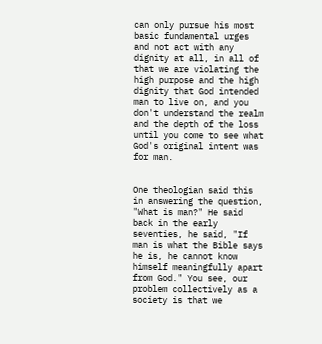can only pursue his most basic fundamental urges and not act with any dignity at all, in all of that we are violating the high purpose and the high dignity that God intended man to live on, and you don't understand the realm and the depth of the loss until you come to see what God's original intent was for man.


One theologian said this in answering the question, "What is man?" He said back in the early seventies, he said, "If man is what the Bible says he is, he cannot know himself meaningfully apart from God." You see, our problem collectively as a society is that we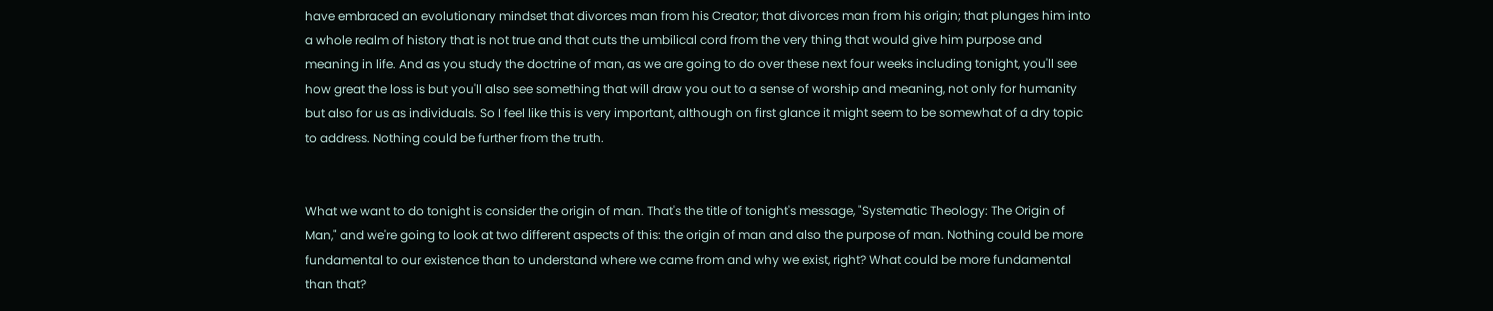have embraced an evolutionary mindset that divorces man from his Creator; that divorces man from his origin; that plunges him into a whole realm of history that is not true and that cuts the umbilical cord from the very thing that would give him purpose and meaning in life. And as you study the doctrine of man, as we are going to do over these next four weeks including tonight, you'll see how great the loss is but you'll also see something that will draw you out to a sense of worship and meaning, not only for humanity but also for us as individuals. So I feel like this is very important, although on first glance it might seem to be somewhat of a dry topic to address. Nothing could be further from the truth.


What we want to do tonight is consider the origin of man. That's the title of tonight's message, "Systematic Theology: The Origin of Man," and we're going to look at two different aspects of this: the origin of man and also the purpose of man. Nothing could be more fundamental to our existence than to understand where we came from and why we exist, right? What could be more fundamental than that?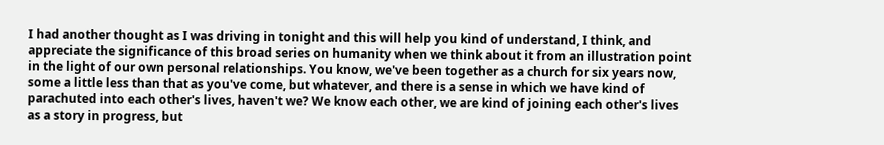I had another thought as I was driving in tonight and this will help you kind of understand, I think, and appreciate the significance of this broad series on humanity when we think about it from an illustration point in the light of our own personal relationships. You know, we've been together as a church for six years now, some a little less than that as you've come, but whatever, and there is a sense in which we have kind of parachuted into each other's lives, haven't we? We know each other, we are kind of joining each other's lives as a story in progress, but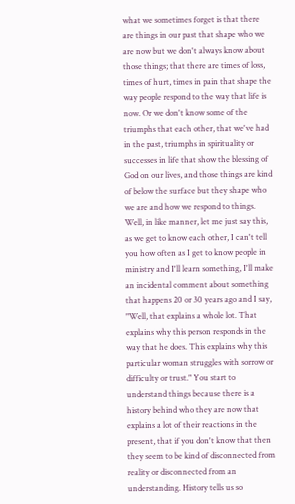what we sometimes forget is that there are things in our past that shape who we are now but we don't always know about those things; that there are times of loss, times of hurt, times in pain that shape the way people respond to the way that life is now. Or we don't know some of the triumphs that each other, that we've had in the past, triumphs in spirituality or successes in life that show the blessing of God on our lives, and those things are kind of below the surface but they shape who we are and how we respond to things. Well, in like manner, let me just say this, as we get to know each other, I can't tell you how often as I get to know people in ministry and I'll learn something, I'll make an incidental comment about something that happens 20 or 30 years ago and I say, "Well, that explains a whole lot. That explains why this person responds in the way that he does. This explains why this particular woman struggles with sorrow or difficulty or trust." You start to understand things because there is a history behind who they are now that explains a lot of their reactions in the present, that if you don't know that then they seem to be kind of disconnected from reality or disconnected from an understanding. History tells us so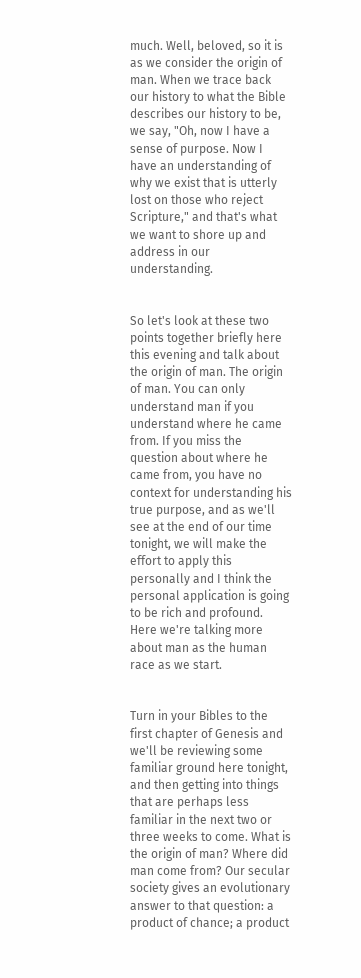much. Well, beloved, so it is as we consider the origin of man. When we trace back our history to what the Bible describes our history to be, we say, "Oh, now I have a sense of purpose. Now I have an understanding of why we exist that is utterly lost on those who reject Scripture," and that's what we want to shore up and address in our understanding.


So let's look at these two points together briefly here this evening and talk about the origin of man. The origin of man. You can only understand man if you understand where he came from. If you miss the question about where he came from, you have no context for understanding his true purpose, and as we'll see at the end of our time tonight, we will make the effort to apply this personally and I think the personal application is going to be rich and profound. Here we're talking more about man as the human race as we start.


Turn in your Bibles to the first chapter of Genesis and we'll be reviewing some familiar ground here tonight, and then getting into things that are perhaps less familiar in the next two or three weeks to come. What is the origin of man? Where did man come from? Our secular society gives an evolutionary answer to that question: a product of chance; a product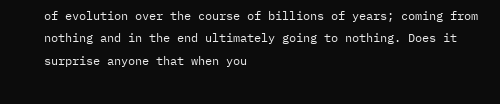of evolution over the course of billions of years; coming from nothing and in the end ultimately going to nothing. Does it surprise anyone that when you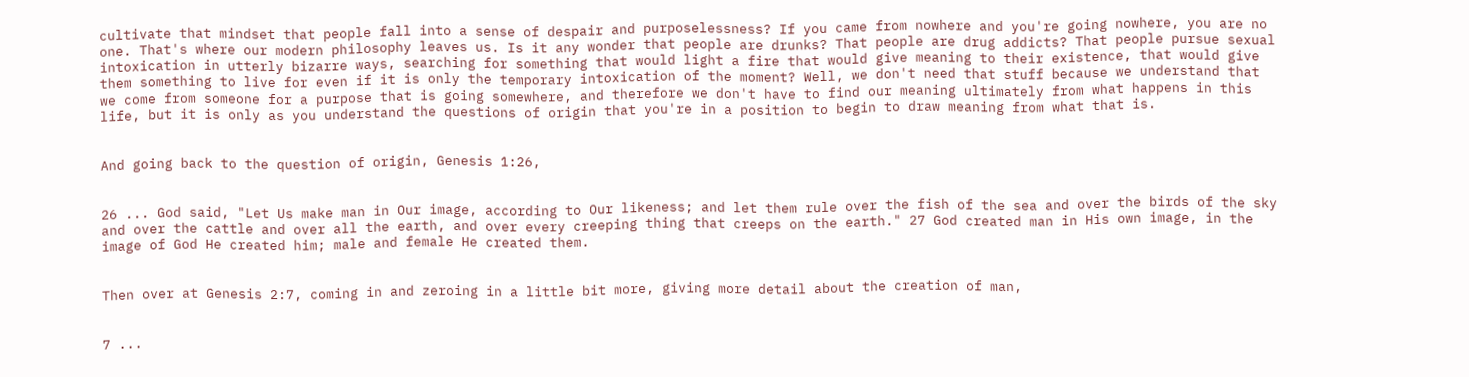cultivate that mindset that people fall into a sense of despair and purposelessness? If you came from nowhere and you're going nowhere, you are no one. That's where our modern philosophy leaves us. Is it any wonder that people are drunks? That people are drug addicts? That people pursue sexual intoxication in utterly bizarre ways, searching for something that would light a fire that would give meaning to their existence, that would give them something to live for even if it is only the temporary intoxication of the moment? Well, we don't need that stuff because we understand that we come from someone for a purpose that is going somewhere, and therefore we don't have to find our meaning ultimately from what happens in this life, but it is only as you understand the questions of origin that you're in a position to begin to draw meaning from what that is.


And going back to the question of origin, Genesis 1:26,


26 ... God said, "Let Us make man in Our image, according to Our likeness; and let them rule over the fish of the sea and over the birds of the sky and over the cattle and over all the earth, and over every creeping thing that creeps on the earth." 27 God created man in His own image, in the image of God He created him; male and female He created them.


Then over at Genesis 2:7, coming in and zeroing in a little bit more, giving more detail about the creation of man,


7 ...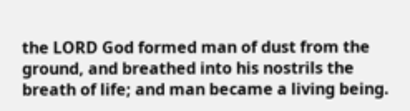the LORD God formed man of dust from the ground, and breathed into his nostrils the breath of life; and man became a living being.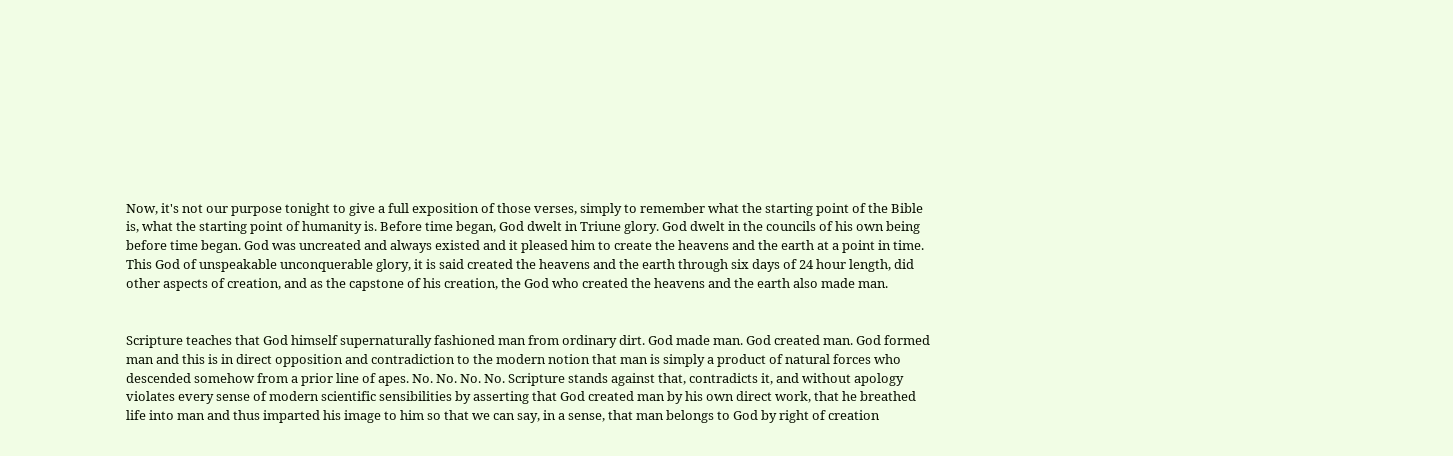Now, it's not our purpose tonight to give a full exposition of those verses, simply to remember what the starting point of the Bible is, what the starting point of humanity is. Before time began, God dwelt in Triune glory. God dwelt in the councils of his own being before time began. God was uncreated and always existed and it pleased him to create the heavens and the earth at a point in time. This God of unspeakable unconquerable glory, it is said created the heavens and the earth through six days of 24 hour length, did other aspects of creation, and as the capstone of his creation, the God who created the heavens and the earth also made man.


Scripture teaches that God himself supernaturally fashioned man from ordinary dirt. God made man. God created man. God formed man and this is in direct opposition and contradiction to the modern notion that man is simply a product of natural forces who descended somehow from a prior line of apes. No. No. No. No. Scripture stands against that, contradicts it, and without apology violates every sense of modern scientific sensibilities by asserting that God created man by his own direct work, that he breathed life into man and thus imparted his image to him so that we can say, in a sense, that man belongs to God by right of creation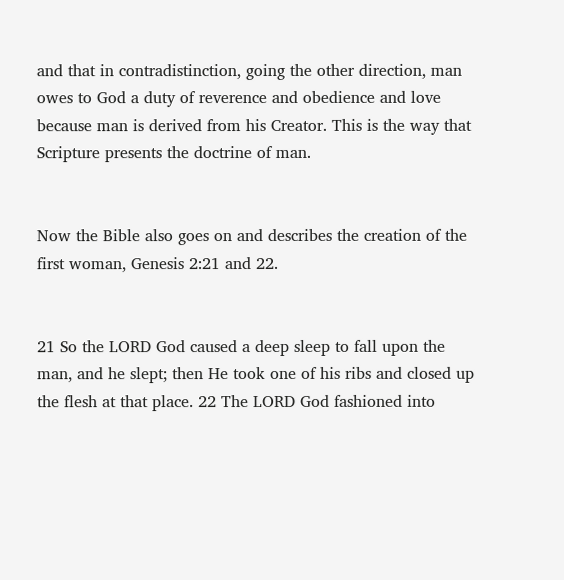and that in contradistinction, going the other direction, man owes to God a duty of reverence and obedience and love because man is derived from his Creator. This is the way that Scripture presents the doctrine of man.


Now the Bible also goes on and describes the creation of the first woman, Genesis 2:21 and 22.


21 So the LORD God caused a deep sleep to fall upon the man, and he slept; then He took one of his ribs and closed up the flesh at that place. 22 The LORD God fashioned into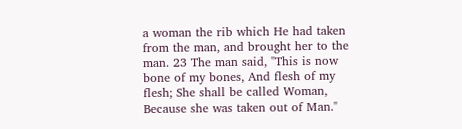a woman the rib which He had taken from the man, and brought her to the man. 23 The man said, "This is now bone of my bones, And flesh of my flesh; She shall be called Woman, Because she was taken out of Man."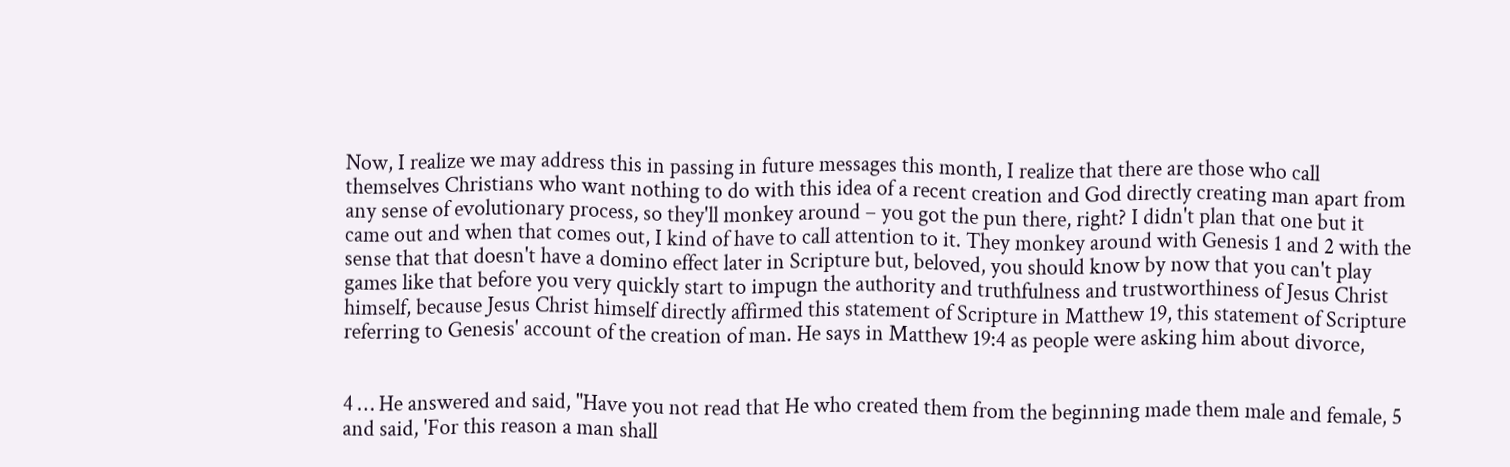Now, I realize we may address this in passing in future messages this month, I realize that there are those who call themselves Christians who want nothing to do with this idea of a recent creation and God directly creating man apart from any sense of evolutionary process, so they'll monkey around – you got the pun there, right? I didn't plan that one but it came out and when that comes out, I kind of have to call attention to it. They monkey around with Genesis 1 and 2 with the sense that that doesn't have a domino effect later in Scripture but, beloved, you should know by now that you can't play games like that before you very quickly start to impugn the authority and truthfulness and trustworthiness of Jesus Christ himself, because Jesus Christ himself directly affirmed this statement of Scripture in Matthew 19, this statement of Scripture referring to Genesis' account of the creation of man. He says in Matthew 19:4 as people were asking him about divorce,


4 … He answered and said, "Have you not read that He who created them from the beginning made them male and female, 5 and said, 'For this reason a man shall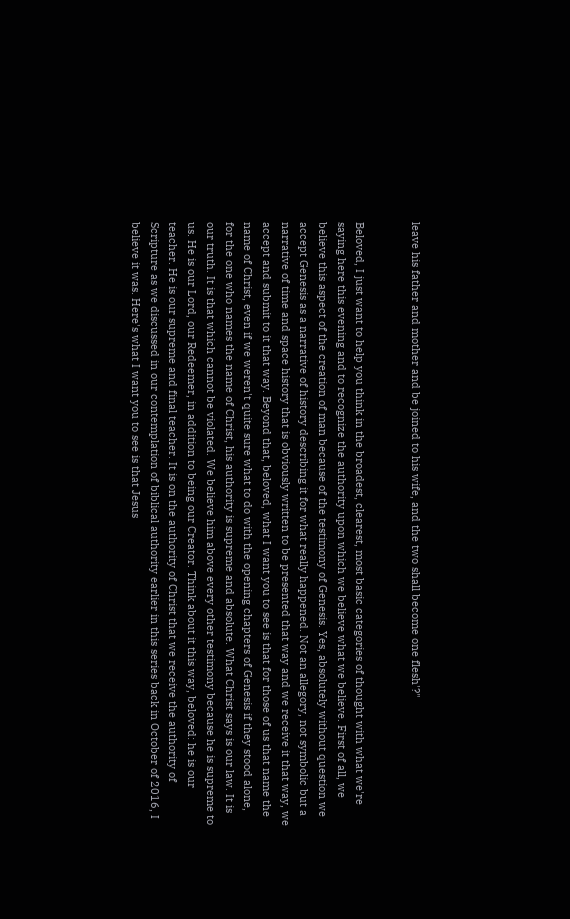leave his father and mother and be joined to his wife, and the two shall become one flesh'?"


Beloved, I just want to help you think in the broadest, clearest, most basic categories of thought with what we're saying here this evening and to recognize the authority upon which we believe what we believe. First of all, we believe this aspect of the creation of man because of the testimony of Genesis. Yes, absolutely without question we accept Genesis as a narrative of history describing it for what really happened. Not an allegory, not symbolic but a narrative of time and space history that is obviously written to be presented that way and we receive it that way, we accept and submit to it that way. Beyond that, beloved, what I want you to see is that for those of us that name the name of Christ, even if we weren't quite sure what to do with the opening chapters of Genesis if they stood alone, for the one who names the name of Christ, his authority is supreme and absolute. What Christ says is our law. It is our truth. It is that which cannot be violated. We believe him above every other testimony because he is supreme to us. He is our Lord, our Redeemer, in addition to being our Creator. Think about it this way, beloved: he is our teacher. He is our supreme and final teacher. It is on the authority of Christ that we receive the authority of Scripture as we discussed in our contemplation of biblical authority earlier in this series back in October of 2016, I believe it was. Here's what I want you to see is that Jesus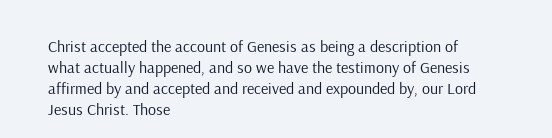Christ accepted the account of Genesis as being a description of what actually happened, and so we have the testimony of Genesis affirmed by and accepted and received and expounded by, our Lord Jesus Christ. Those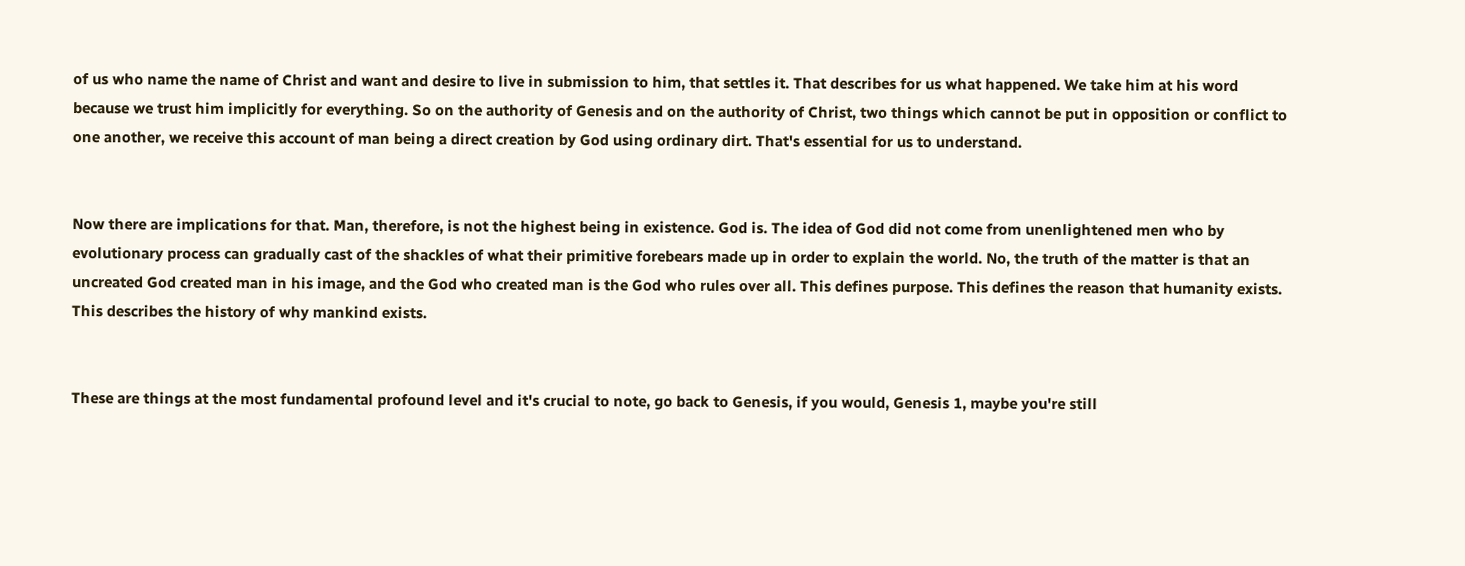of us who name the name of Christ and want and desire to live in submission to him, that settles it. That describes for us what happened. We take him at his word because we trust him implicitly for everything. So on the authority of Genesis and on the authority of Christ, two things which cannot be put in opposition or conflict to one another, we receive this account of man being a direct creation by God using ordinary dirt. That's essential for us to understand.


Now there are implications for that. Man, therefore, is not the highest being in existence. God is. The idea of God did not come from unenlightened men who by evolutionary process can gradually cast of the shackles of what their primitive forebears made up in order to explain the world. No, the truth of the matter is that an uncreated God created man in his image, and the God who created man is the God who rules over all. This defines purpose. This defines the reason that humanity exists. This describes the history of why mankind exists.


These are things at the most fundamental profound level and it's crucial to note, go back to Genesis, if you would, Genesis 1, maybe you're still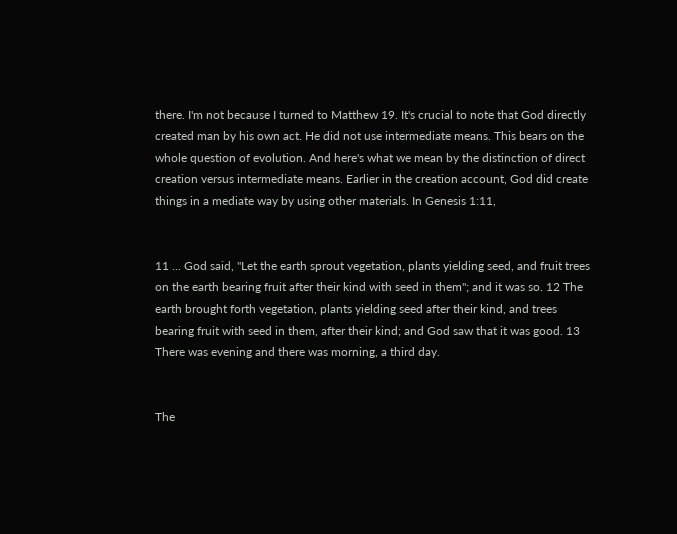there. I'm not because I turned to Matthew 19. It's crucial to note that God directly created man by his own act. He did not use intermediate means. This bears on the whole question of evolution. And here's what we mean by the distinction of direct creation versus intermediate means. Earlier in the creation account, God did create things in a mediate way by using other materials. In Genesis 1:11,


11 ... God said, "Let the earth sprout vegetation, plants yielding seed, and fruit trees on the earth bearing fruit after their kind with seed in them"; and it was so. 12 The earth brought forth vegetation, plants yielding seed after their kind, and trees bearing fruit with seed in them, after their kind; and God saw that it was good. 13 There was evening and there was morning, a third day.


The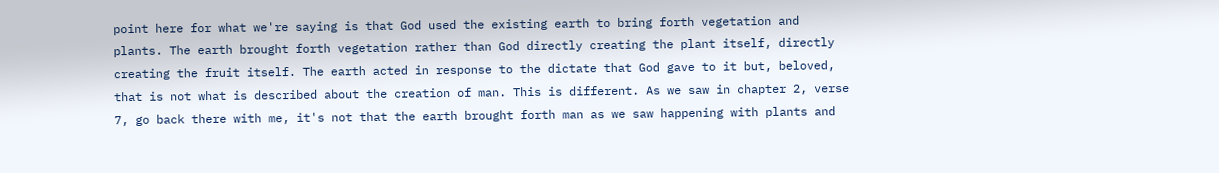point here for what we're saying is that God used the existing earth to bring forth vegetation and plants. The earth brought forth vegetation rather than God directly creating the plant itself, directly creating the fruit itself. The earth acted in response to the dictate that God gave to it but, beloved, that is not what is described about the creation of man. This is different. As we saw in chapter 2, verse 7, go back there with me, it's not that the earth brought forth man as we saw happening with plants and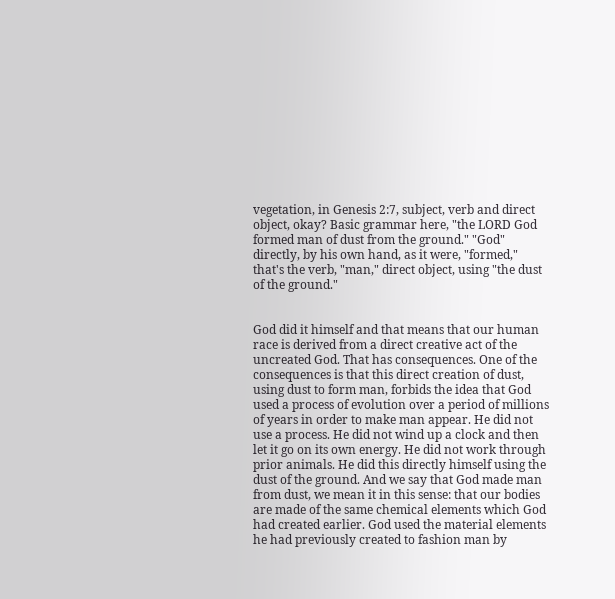vegetation, in Genesis 2:7, subject, verb and direct object, okay? Basic grammar here, "the LORD God formed man of dust from the ground." "God" directly, by his own hand, as it were, "formed," that's the verb, "man," direct object, using "the dust of the ground."


God did it himself and that means that our human race is derived from a direct creative act of the uncreated God. That has consequences. One of the consequences is that this direct creation of dust, using dust to form man, forbids the idea that God used a process of evolution over a period of millions of years in order to make man appear. He did not use a process. He did not wind up a clock and then let it go on its own energy. He did not work through prior animals. He did this directly himself using the dust of the ground. And we say that God made man from dust, we mean it in this sense: that our bodies are made of the same chemical elements which God had created earlier. God used the material elements he had previously created to fashion man by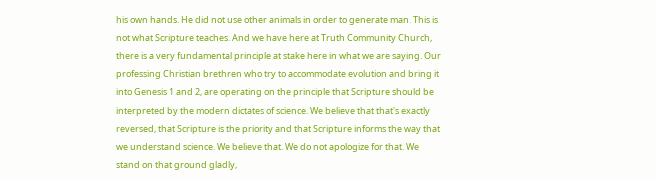his own hands. He did not use other animals in order to generate man. This is not what Scripture teaches. And we have here at Truth Community Church, there is a very fundamental principle at stake here in what we are saying. Our professing Christian brethren who try to accommodate evolution and bring it into Genesis 1 and 2, are operating on the principle that Scripture should be interpreted by the modern dictates of science. We believe that that's exactly reversed, that Scripture is the priority and that Scripture informs the way that we understand science. We believe that. We do not apologize for that. We stand on that ground gladly,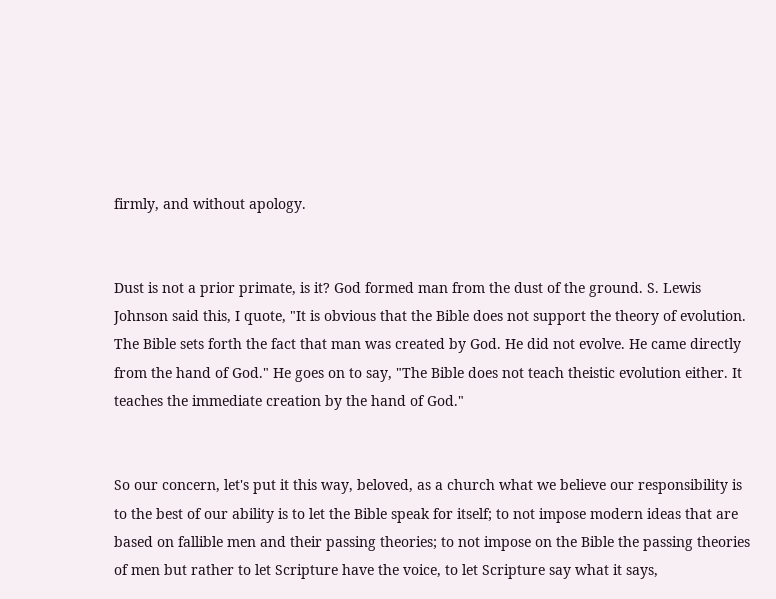firmly, and without apology.


Dust is not a prior primate, is it? God formed man from the dust of the ground. S. Lewis Johnson said this, I quote, "It is obvious that the Bible does not support the theory of evolution. The Bible sets forth the fact that man was created by God. He did not evolve. He came directly from the hand of God." He goes on to say, "The Bible does not teach theistic evolution either. It teaches the immediate creation by the hand of God."


So our concern, let's put it this way, beloved, as a church what we believe our responsibility is to the best of our ability is to let the Bible speak for itself; to not impose modern ideas that are based on fallible men and their passing theories; to not impose on the Bible the passing theories of men but rather to let Scripture have the voice, to let Scripture say what it says,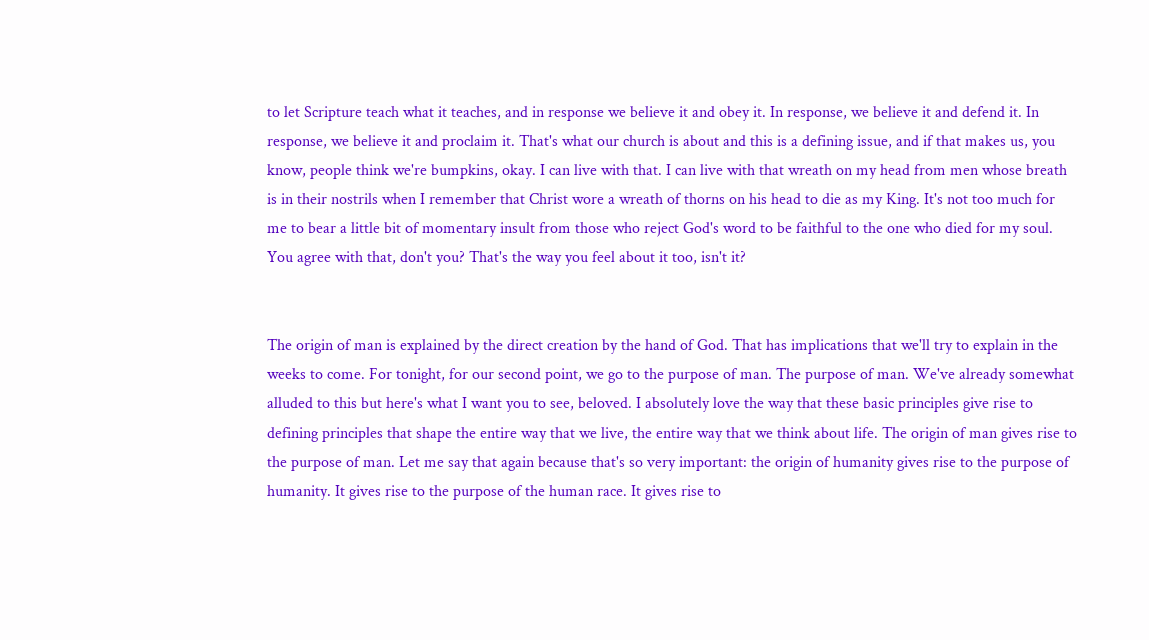to let Scripture teach what it teaches, and in response we believe it and obey it. In response, we believe it and defend it. In response, we believe it and proclaim it. That's what our church is about and this is a defining issue, and if that makes us, you know, people think we're bumpkins, okay. I can live with that. I can live with that wreath on my head from men whose breath is in their nostrils when I remember that Christ wore a wreath of thorns on his head to die as my King. It's not too much for me to bear a little bit of momentary insult from those who reject God's word to be faithful to the one who died for my soul. You agree with that, don't you? That's the way you feel about it too, isn't it?


The origin of man is explained by the direct creation by the hand of God. That has implications that we'll try to explain in the weeks to come. For tonight, for our second point, we go to the purpose of man. The purpose of man. We've already somewhat alluded to this but here's what I want you to see, beloved. I absolutely love the way that these basic principles give rise to defining principles that shape the entire way that we live, the entire way that we think about life. The origin of man gives rise to the purpose of man. Let me say that again because that's so very important: the origin of humanity gives rise to the purpose of humanity. It gives rise to the purpose of the human race. It gives rise to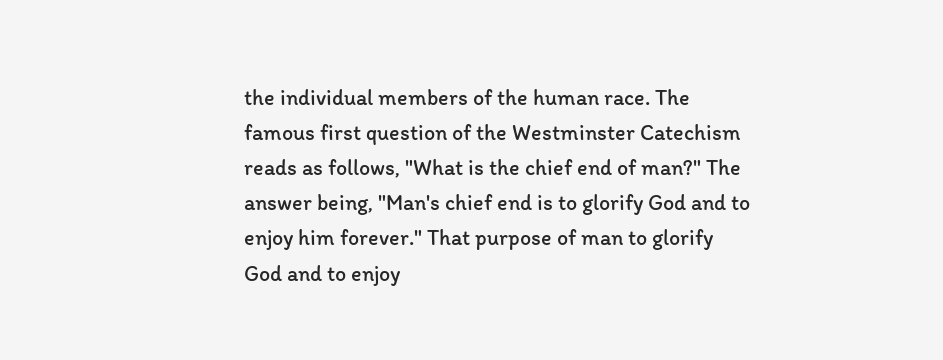the individual members of the human race. The famous first question of the Westminster Catechism reads as follows, "What is the chief end of man?" The answer being, "Man's chief end is to glorify God and to enjoy him forever." That purpose of man to glorify God and to enjoy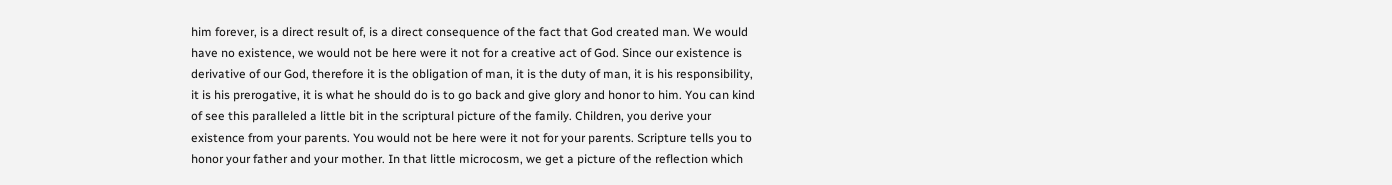him forever, is a direct result of, is a direct consequence of the fact that God created man. We would have no existence, we would not be here were it not for a creative act of God. Since our existence is derivative of our God, therefore it is the obligation of man, it is the duty of man, it is his responsibility, it is his prerogative, it is what he should do is to go back and give glory and honor to him. You can kind of see this paralleled a little bit in the scriptural picture of the family. Children, you derive your existence from your parents. You would not be here were it not for your parents. Scripture tells you to honor your father and your mother. In that little microcosm, we get a picture of the reflection which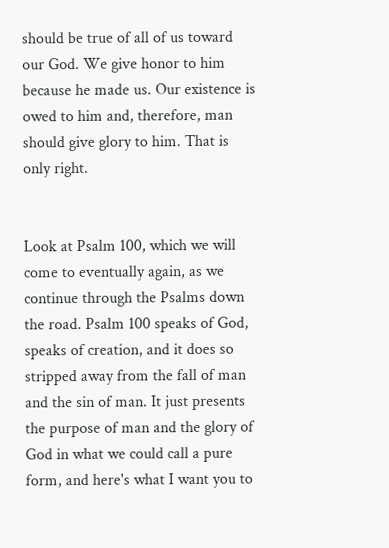should be true of all of us toward our God. We give honor to him because he made us. Our existence is owed to him and, therefore, man should give glory to him. That is only right.


Look at Psalm 100, which we will come to eventually again, as we continue through the Psalms down the road. Psalm 100 speaks of God, speaks of creation, and it does so stripped away from the fall of man and the sin of man. It just presents the purpose of man and the glory of God in what we could call a pure form, and here's what I want you to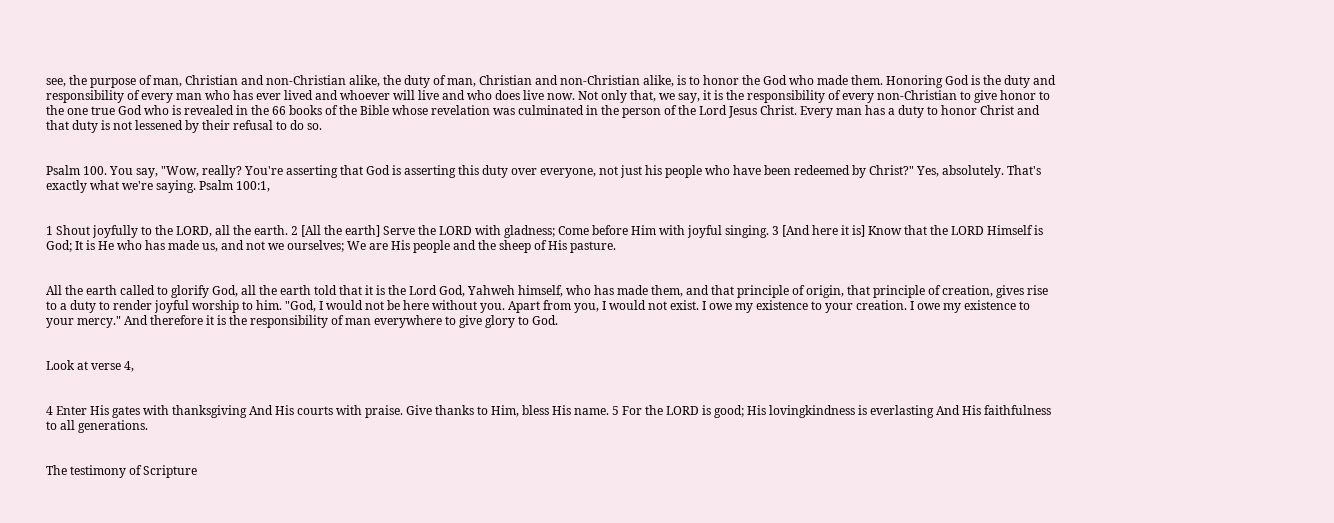see, the purpose of man, Christian and non-Christian alike, the duty of man, Christian and non-Christian alike, is to honor the God who made them. Honoring God is the duty and responsibility of every man who has ever lived and whoever will live and who does live now. Not only that, we say, it is the responsibility of every non-Christian to give honor to the one true God who is revealed in the 66 books of the Bible whose revelation was culminated in the person of the Lord Jesus Christ. Every man has a duty to honor Christ and that duty is not lessened by their refusal to do so.


Psalm 100. You say, "Wow, really? You're asserting that God is asserting this duty over everyone, not just his people who have been redeemed by Christ?" Yes, absolutely. That's exactly what we're saying. Psalm 100:1,


1 Shout joyfully to the LORD, all the earth. 2 [All the earth] Serve the LORD with gladness; Come before Him with joyful singing. 3 [And here it is] Know that the LORD Himself is God; It is He who has made us, and not we ourselves; We are His people and the sheep of His pasture.


All the earth called to glorify God, all the earth told that it is the Lord God, Yahweh himself, who has made them, and that principle of origin, that principle of creation, gives rise to a duty to render joyful worship to him. "God, I would not be here without you. Apart from you, I would not exist. I owe my existence to your creation. I owe my existence to your mercy." And therefore it is the responsibility of man everywhere to give glory to God.


Look at verse 4,


4 Enter His gates with thanksgiving And His courts with praise. Give thanks to Him, bless His name. 5 For the LORD is good; His lovingkindness is everlasting And His faithfulness to all generations.


The testimony of Scripture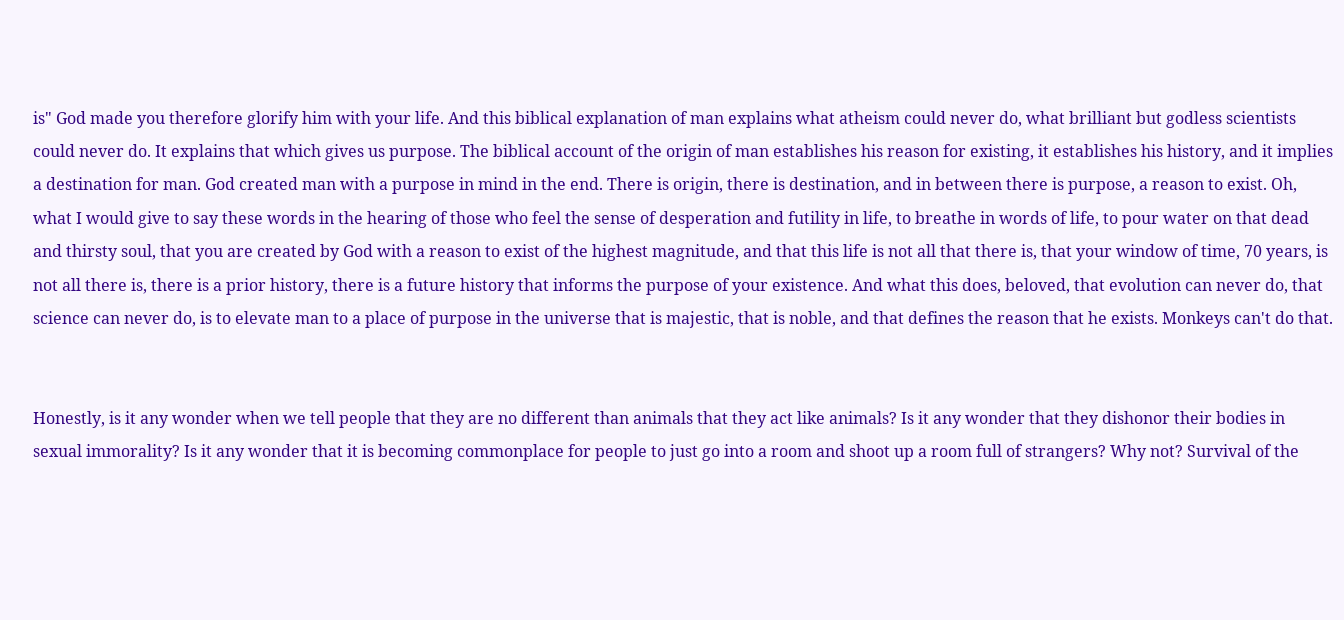is" God made you therefore glorify him with your life. And this biblical explanation of man explains what atheism could never do, what brilliant but godless scientists could never do. It explains that which gives us purpose. The biblical account of the origin of man establishes his reason for existing, it establishes his history, and it implies a destination for man. God created man with a purpose in mind in the end. There is origin, there is destination, and in between there is purpose, a reason to exist. Oh, what I would give to say these words in the hearing of those who feel the sense of desperation and futility in life, to breathe in words of life, to pour water on that dead and thirsty soul, that you are created by God with a reason to exist of the highest magnitude, and that this life is not all that there is, that your window of time, 70 years, is not all there is, there is a prior history, there is a future history that informs the purpose of your existence. And what this does, beloved, that evolution can never do, that science can never do, is to elevate man to a place of purpose in the universe that is majestic, that is noble, and that defines the reason that he exists. Monkeys can't do that.


Honestly, is it any wonder when we tell people that they are no different than animals that they act like animals? Is it any wonder that they dishonor their bodies in sexual immorality? Is it any wonder that it is becoming commonplace for people to just go into a room and shoot up a room full of strangers? Why not? Survival of the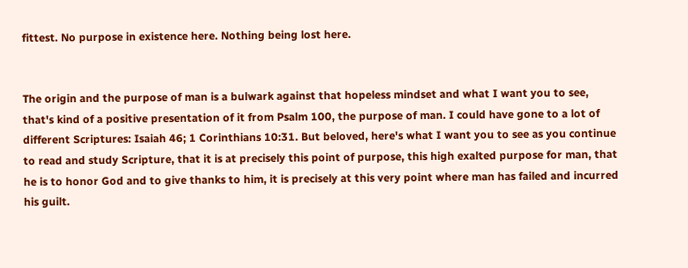fittest. No purpose in existence here. Nothing being lost here.


The origin and the purpose of man is a bulwark against that hopeless mindset and what I want you to see, that's kind of a positive presentation of it from Psalm 100, the purpose of man. I could have gone to a lot of different Scriptures: Isaiah 46; 1 Corinthians 10:31. But beloved, here's what I want you to see as you continue to read and study Scripture, that it is at precisely this point of purpose, this high exalted purpose for man, that he is to honor God and to give thanks to him, it is precisely at this very point where man has failed and incurred his guilt.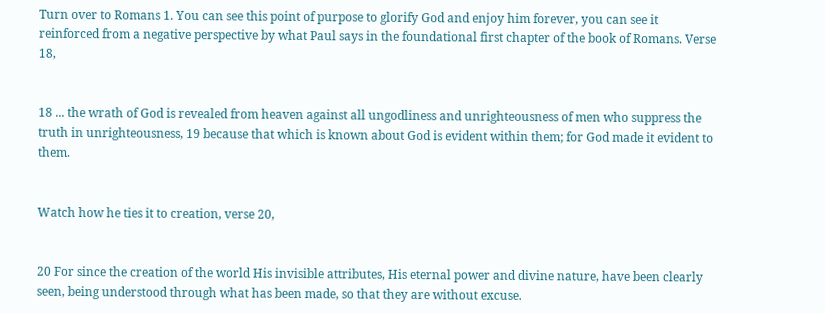Turn over to Romans 1. You can see this point of purpose to glorify God and enjoy him forever, you can see it reinforced from a negative perspective by what Paul says in the foundational first chapter of the book of Romans. Verse 18,


18 ... the wrath of God is revealed from heaven against all ungodliness and unrighteousness of men who suppress the truth in unrighteousness, 19 because that which is known about God is evident within them; for God made it evident to them.


Watch how he ties it to creation, verse 20,


20 For since the creation of the world His invisible attributes, His eternal power and divine nature, have been clearly seen, being understood through what has been made, so that they are without excuse.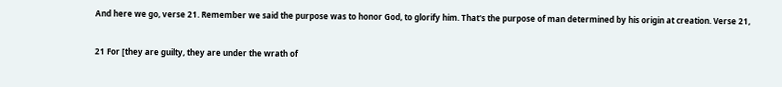And here we go, verse 21. Remember we said the purpose was to honor God, to glorify him. That's the purpose of man determined by his origin at creation. Verse 21,


21 For [they are guilty, they are under the wrath of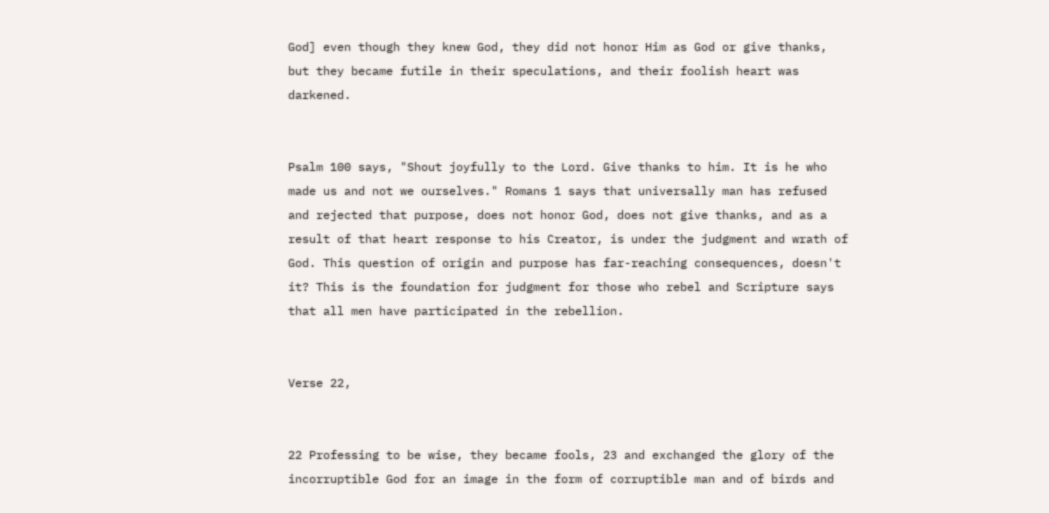God] even though they knew God, they did not honor Him as God or give thanks, but they became futile in their speculations, and their foolish heart was darkened.


Psalm 100 says, "Shout joyfully to the Lord. Give thanks to him. It is he who made us and not we ourselves." Romans 1 says that universally man has refused and rejected that purpose, does not honor God, does not give thanks, and as a result of that heart response to his Creator, is under the judgment and wrath of God. This question of origin and purpose has far-reaching consequences, doesn't it? This is the foundation for judgment for those who rebel and Scripture says that all men have participated in the rebellion.


Verse 22,


22 Professing to be wise, they became fools, 23 and exchanged the glory of the incorruptible God for an image in the form of corruptible man and of birds and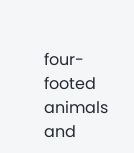four-footed animals and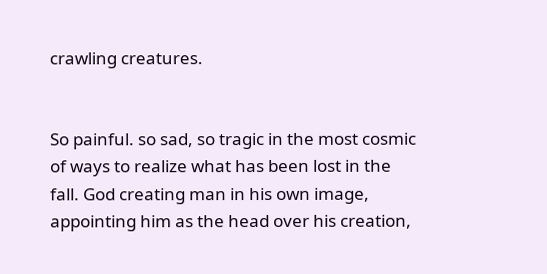crawling creatures.


So painful. so sad, so tragic in the most cosmic of ways to realize what has been lost in the fall. God creating man in his own image, appointing him as the head over his creation,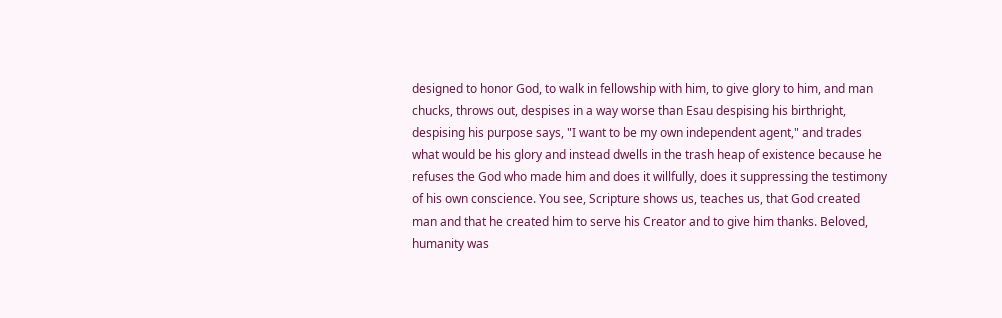designed to honor God, to walk in fellowship with him, to give glory to him, and man chucks, throws out, despises in a way worse than Esau despising his birthright, despising his purpose says, "I want to be my own independent agent," and trades what would be his glory and instead dwells in the trash heap of existence because he refuses the God who made him and does it willfully, does it suppressing the testimony of his own conscience. You see, Scripture shows us, teaches us, that God created man and that he created him to serve his Creator and to give him thanks. Beloved, humanity was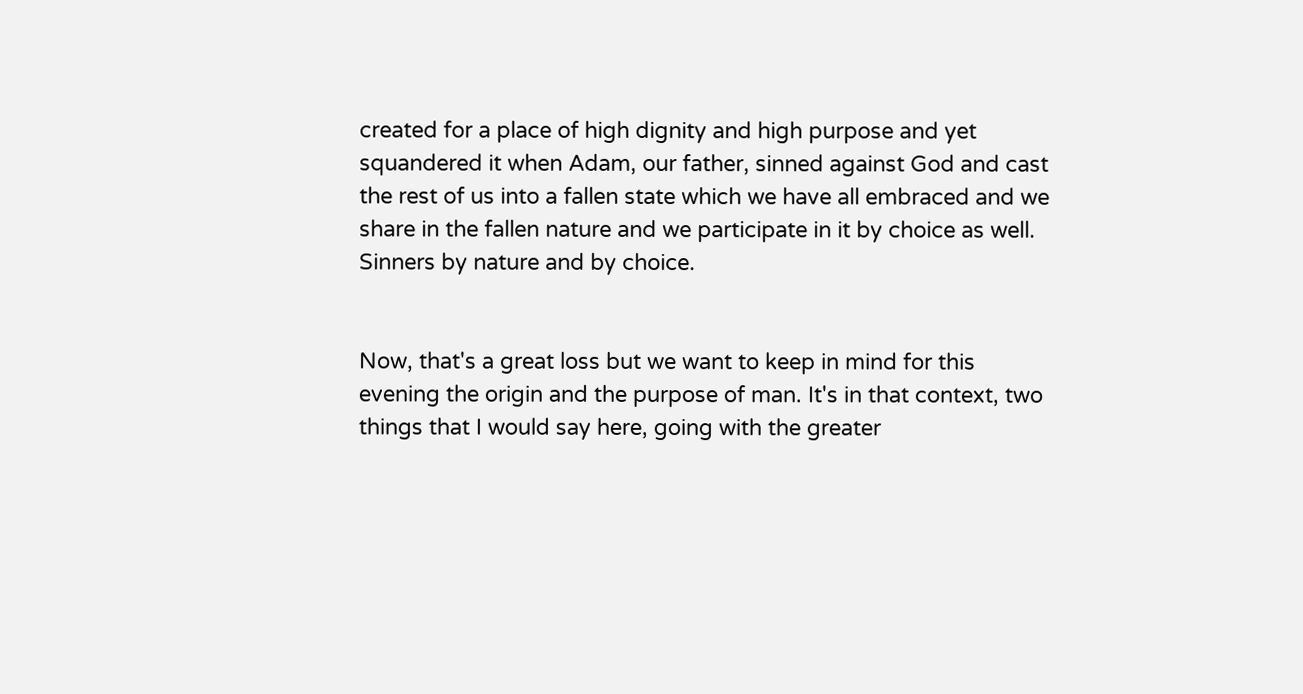created for a place of high dignity and high purpose and yet squandered it when Adam, our father, sinned against God and cast the rest of us into a fallen state which we have all embraced and we share in the fallen nature and we participate in it by choice as well. Sinners by nature and by choice.


Now, that's a great loss but we want to keep in mind for this evening the origin and the purpose of man. It's in that context, two things that I would say here, going with the greater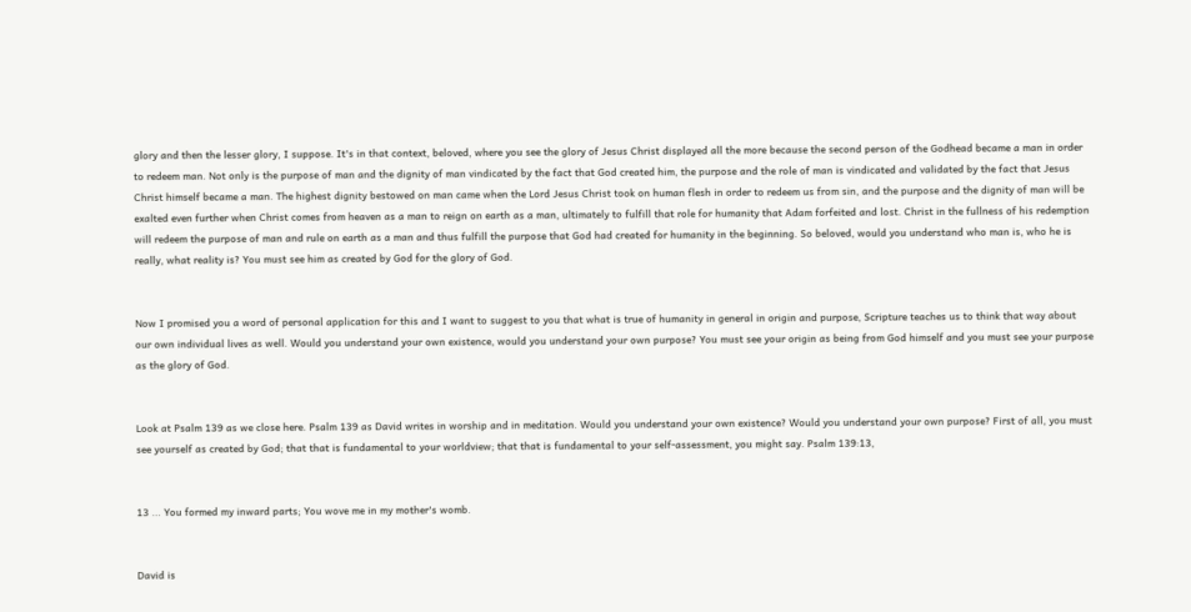glory and then the lesser glory, I suppose. It's in that context, beloved, where you see the glory of Jesus Christ displayed all the more because the second person of the Godhead became a man in order to redeem man. Not only is the purpose of man and the dignity of man vindicated by the fact that God created him, the purpose and the role of man is vindicated and validated by the fact that Jesus Christ himself became a man. The highest dignity bestowed on man came when the Lord Jesus Christ took on human flesh in order to redeem us from sin, and the purpose and the dignity of man will be exalted even further when Christ comes from heaven as a man to reign on earth as a man, ultimately to fulfill that role for humanity that Adam forfeited and lost. Christ in the fullness of his redemption will redeem the purpose of man and rule on earth as a man and thus fulfill the purpose that God had created for humanity in the beginning. So beloved, would you understand who man is, who he is really, what reality is? You must see him as created by God for the glory of God.


Now I promised you a word of personal application for this and I want to suggest to you that what is true of humanity in general in origin and purpose, Scripture teaches us to think that way about our own individual lives as well. Would you understand your own existence, would you understand your own purpose? You must see your origin as being from God himself and you must see your purpose as the glory of God.


Look at Psalm 139 as we close here. Psalm 139 as David writes in worship and in meditation. Would you understand your own existence? Would you understand your own purpose? First of all, you must see yourself as created by God; that that is fundamental to your worldview; that that is fundamental to your self-assessment, you might say. Psalm 139:13,


13 ... You formed my inward parts; You wove me in my mother's womb.


David is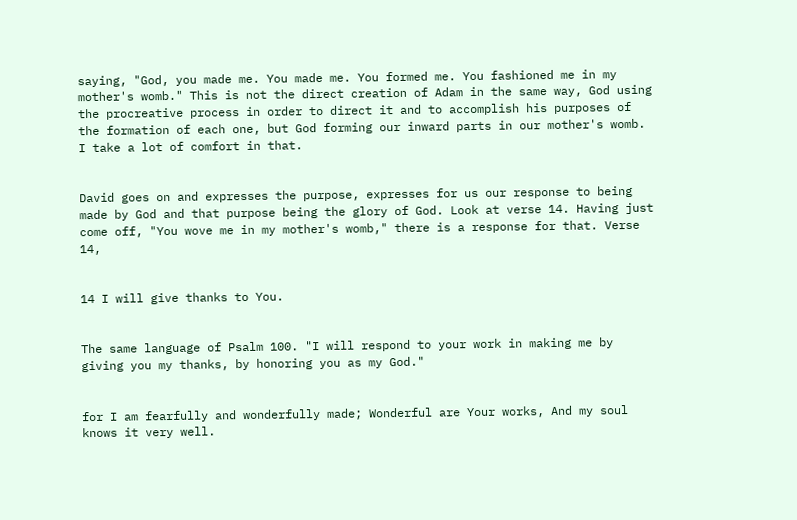saying, "God, you made me. You made me. You formed me. You fashioned me in my mother's womb." This is not the direct creation of Adam in the same way, God using the procreative process in order to direct it and to accomplish his purposes of the formation of each one, but God forming our inward parts in our mother's womb. I take a lot of comfort in that.


David goes on and expresses the purpose, expresses for us our response to being made by God and that purpose being the glory of God. Look at verse 14. Having just come off, "You wove me in my mother's womb," there is a response for that. Verse 14,


14 I will give thanks to You.


The same language of Psalm 100. "I will respond to your work in making me by giving you my thanks, by honoring you as my God."


for I am fearfully and wonderfully made; Wonderful are Your works, And my soul knows it very well.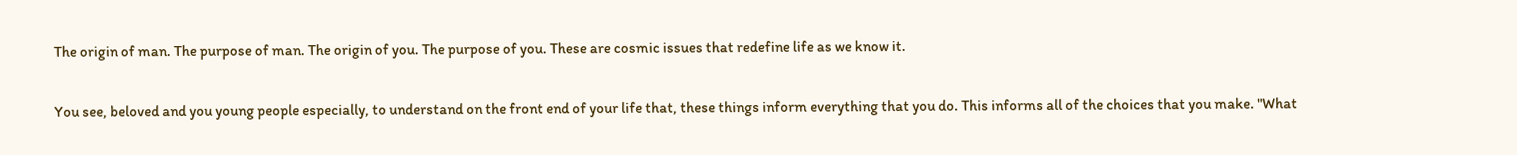The origin of man. The purpose of man. The origin of you. The purpose of you. These are cosmic issues that redefine life as we know it.


You see, beloved and you young people especially, to understand on the front end of your life that, these things inform everything that you do. This informs all of the choices that you make. "What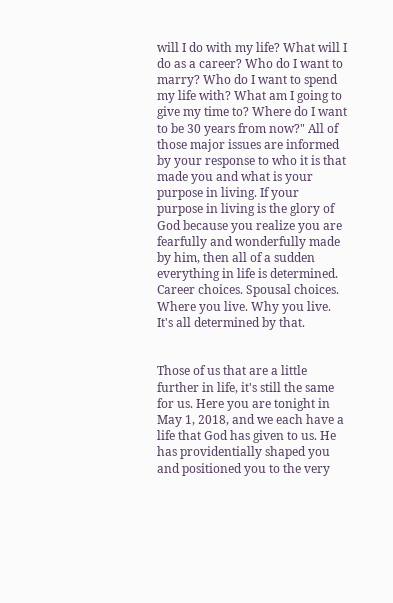will I do with my life? What will I do as a career? Who do I want to marry? Who do I want to spend my life with? What am I going to give my time to? Where do I want to be 30 years from now?" All of those major issues are informed by your response to who it is that made you and what is your purpose in living. If your purpose in living is the glory of God because you realize you are fearfully and wonderfully made by him, then all of a sudden everything in life is determined. Career choices. Spousal choices. Where you live. Why you live. It's all determined by that.


Those of us that are a little further in life, it's still the same for us. Here you are tonight in May 1, 2018, and we each have a life that God has given to us. He has providentially shaped you and positioned you to the very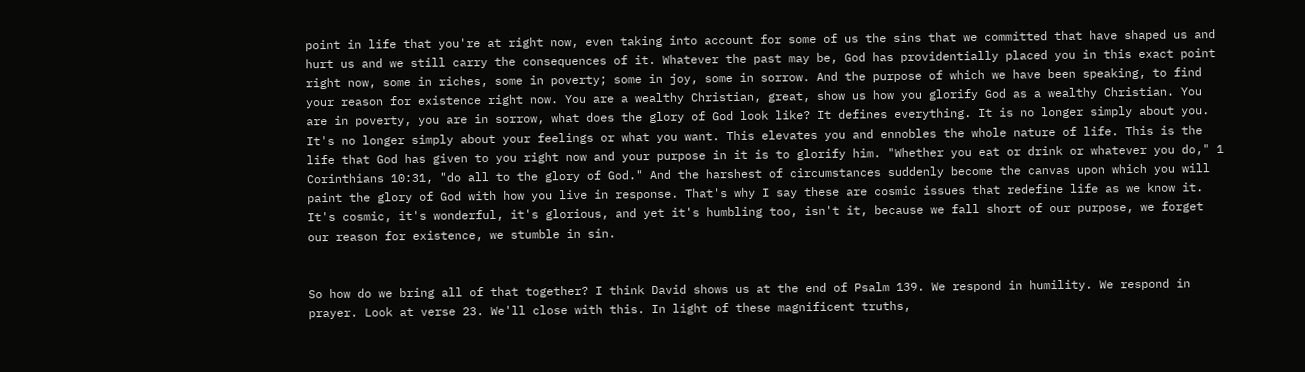point in life that you're at right now, even taking into account for some of us the sins that we committed that have shaped us and hurt us and we still carry the consequences of it. Whatever the past may be, God has providentially placed you in this exact point right now, some in riches, some in poverty; some in joy, some in sorrow. And the purpose of which we have been speaking, to find your reason for existence right now. You are a wealthy Christian, great, show us how you glorify God as a wealthy Christian. You are in poverty, you are in sorrow, what does the glory of God look like? It defines everything. It is no longer simply about you. It's no longer simply about your feelings or what you want. This elevates you and ennobles the whole nature of life. This is the life that God has given to you right now and your purpose in it is to glorify him. "Whether you eat or drink or whatever you do," 1 Corinthians 10:31, "do all to the glory of God." And the harshest of circumstances suddenly become the canvas upon which you will paint the glory of God with how you live in response. That's why I say these are cosmic issues that redefine life as we know it. It's cosmic, it's wonderful, it's glorious, and yet it's humbling too, isn't it, because we fall short of our purpose, we forget our reason for existence, we stumble in sin.


So how do we bring all of that together? I think David shows us at the end of Psalm 139. We respond in humility. We respond in prayer. Look at verse 23. We'll close with this. In light of these magnificent truths,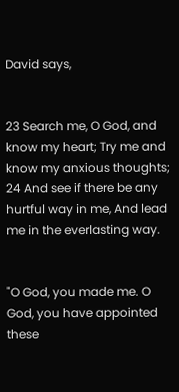David says,


23 Search me, O God, and know my heart; Try me and know my anxious thoughts; 24 And see if there be any hurtful way in me, And lead me in the everlasting way.


"O God, you made me. O God, you have appointed these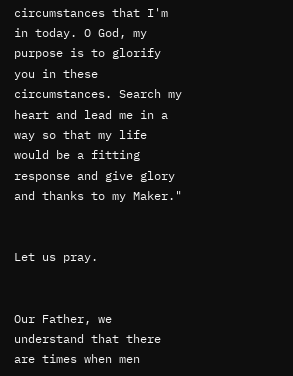circumstances that I'm in today. O God, my purpose is to glorify you in these circumstances. Search my heart and lead me in a way so that my life would be a fitting response and give glory and thanks to my Maker."


Let us pray.


Our Father, we understand that there are times when men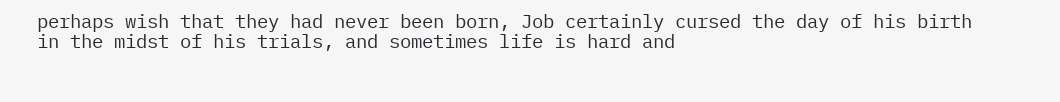perhaps wish that they had never been born, Job certainly cursed the day of his birth in the midst of his trials, and sometimes life is hard and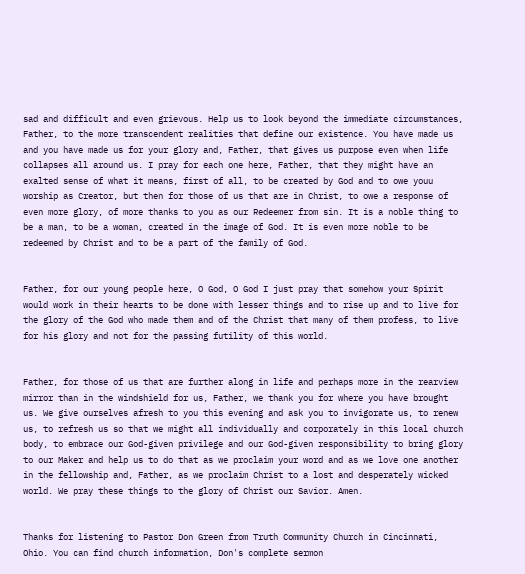sad and difficult and even grievous. Help us to look beyond the immediate circumstances, Father, to the more transcendent realities that define our existence. You have made us and you have made us for your glory and, Father, that gives us purpose even when life collapses all around us. I pray for each one here, Father, that they might have an exalted sense of what it means, first of all, to be created by God and to owe youu worship as Creator, but then for those of us that are in Christ, to owe a response of even more glory, of more thanks to you as our Redeemer from sin. It is a noble thing to be a man, to be a woman, created in the image of God. It is even more noble to be redeemed by Christ and to be a part of the family of God.


Father, for our young people here, O God, O God I just pray that somehow your Spirit would work in their hearts to be done with lesser things and to rise up and to live for the glory of the God who made them and of the Christ that many of them profess, to live for his glory and not for the passing futility of this world.


Father, for those of us that are further along in life and perhaps more in the rearview mirror than in the windshield for us, Father, we thank you for where you have brought us. We give ourselves afresh to you this evening and ask you to invigorate us, to renew us, to refresh us so that we might all individually and corporately in this local church body, to embrace our God-given privilege and our God-given responsibility to bring glory to our Maker and help us to do that as we proclaim your word and as we love one another in the fellowship and, Father, as we proclaim Christ to a lost and desperately wicked world. We pray these things to the glory of Christ our Savior. Amen.


Thanks for listening to Pastor Don Green from Truth Community Church in Cincinnati, Ohio. You can find church information, Don's complete sermon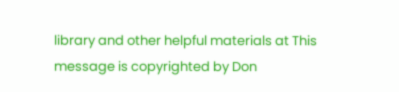library and other helpful materials at This message is copyrighted by Don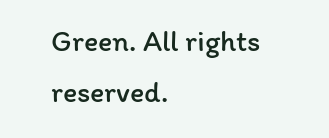Green. All rights reserved.